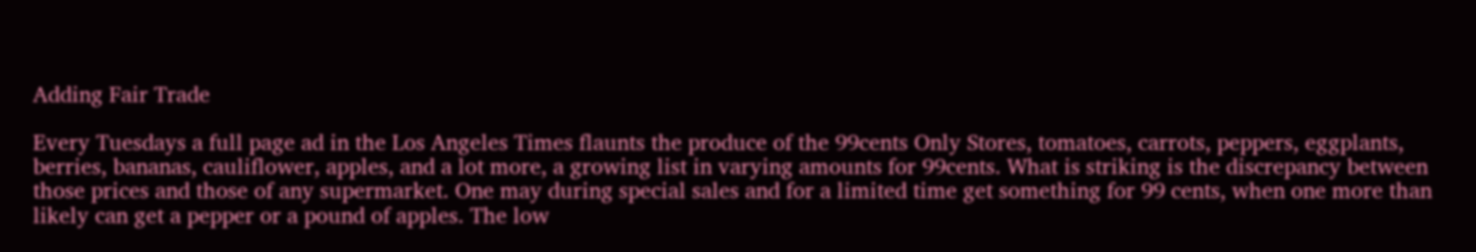Adding Fair Trade

Every Tuesdays a full page ad in the Los Angeles Times flaunts the produce of the 99cents Only Stores, tomatoes, carrots, peppers, eggplants, berries, bananas, cauliflower, apples, and a lot more, a growing list in varying amounts for 99cents. What is striking is the discrepancy between those prices and those of any supermarket. One may during special sales and for a limited time get something for 99 cents, when one more than likely can get a pepper or a pound of apples. The low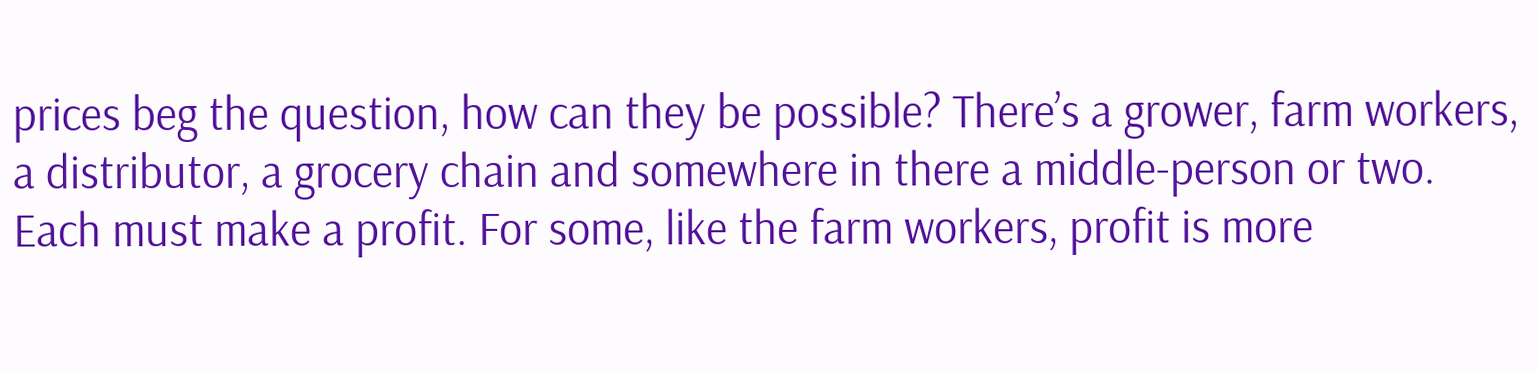prices beg the question, how can they be possible? There’s a grower, farm workers, a distributor, a grocery chain and somewhere in there a middle-person or two. Each must make a profit. For some, like the farm workers, profit is more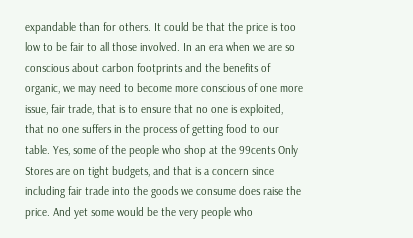expandable than for others. It could be that the price is too low to be fair to all those involved. In an era when we are so conscious about carbon footprints and the benefits of organic, we may need to become more conscious of one more issue, fair trade, that is to ensure that no one is exploited, that no one suffers in the process of getting food to our table. Yes, some of the people who shop at the 99cents Only Stores are on tight budgets, and that is a concern since including fair trade into the goods we consume does raise the price. And yet some would be the very people who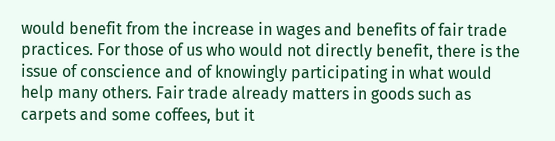would benefit from the increase in wages and benefits of fair trade practices. For those of us who would not directly benefit, there is the issue of conscience and of knowingly participating in what would help many others. Fair trade already matters in goods such as carpets and some coffees, but it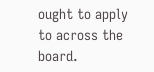ought to apply to across the board.